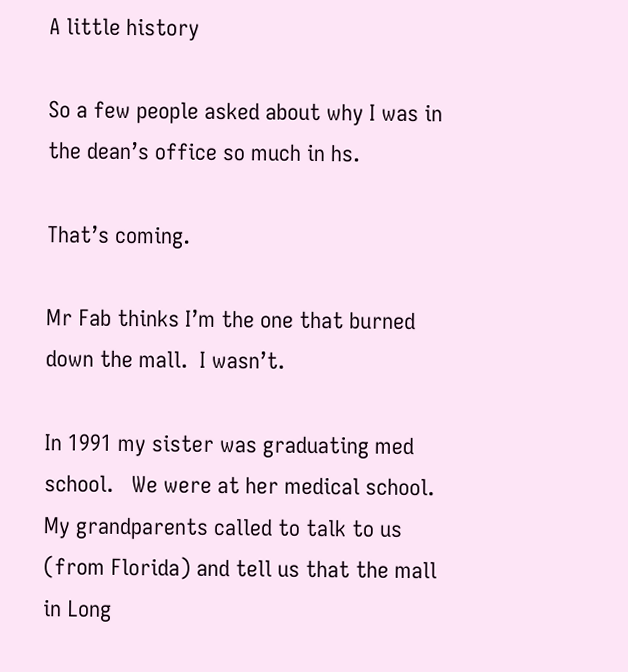A little history

So a few people asked about why I was in the dean’s office so much in hs.

That’s coming.

Mr Fab thinks I’m the one that burned down the mall.  I wasn’t.

In 1991 my sister was graduating med school.   We were at her medical school.  My grandparents called to talk to us (from Florida) and tell us that the mall in Long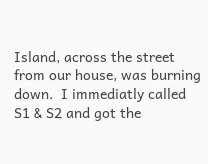Island, across the street from our house, was burning down.  I immediatly called S1 & S2 and got the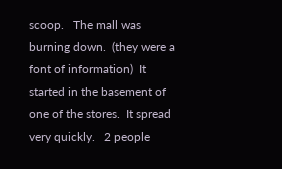scoop.   The mall was burning down.  (they were a font of information)  It started in the basement of one of the stores.  It spread very quickly.   2 people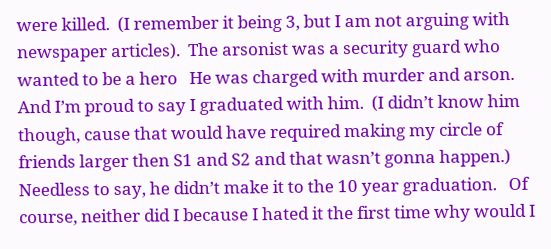were killed.  (I remember it being 3, but I am not arguing with newspaper articles).  The arsonist was a security guard who wanted to be a hero   He was charged with murder and arson.    And I’m proud to say I graduated with him.  (I didn’t know him though, cause that would have required making my circle of friends larger then S1 and S2 and that wasn’t gonna happen.)  Needless to say, he didn’t make it to the 10 year graduation.   Of course, neither did I because I hated it the first time why would I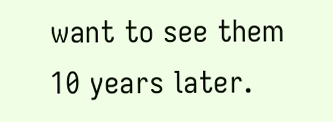want to see them 10 years later.